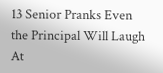13 Senior Pranks Even the Principal Will Laugh At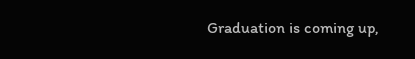Graduation is coming up,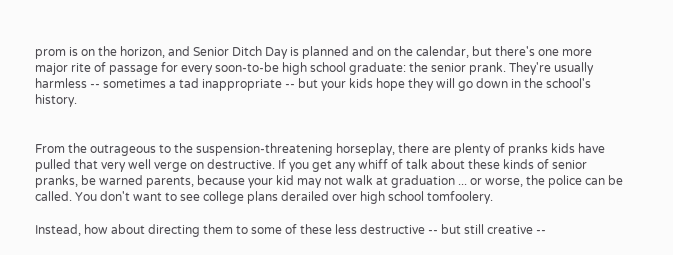prom is on the horizon, and Senior Ditch Day is planned and on the calendar, but there's one more major rite of passage for every soon-to-be high school graduate: the senior prank. They're usually harmless -- sometimes a tad inappropriate -- but your kids hope they will go down in the school's history.


From the outrageous to the suspension-threatening horseplay, there are plenty of pranks kids have pulled that very well verge on destructive. If you get any whiff of talk about these kinds of senior pranks, be warned parents, because your kid may not walk at graduation ... or worse, the police can be called. You don't want to see college plans derailed over high school tomfoolery.

Instead, how about directing them to some of these less destructive -- but still creative --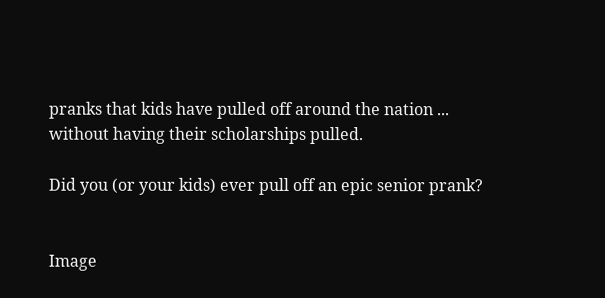pranks that kids have pulled off around the nation ... without having their scholarships pulled.

Did you (or your kids) ever pull off an epic senior prank?


Image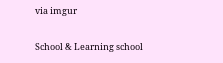via imgur

School & Learning school